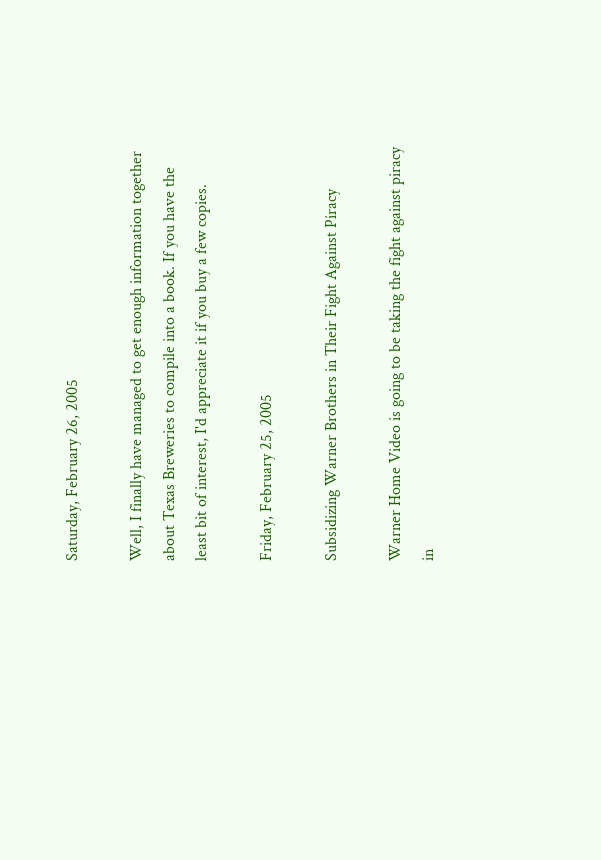Saturday, February 26, 2005

Well, I finally have managed to get enough information together about Texas Breweries to compile into a book. If you have the least bit of interest, I'd appreciate it if you buy a few copies.

Friday, February 25, 2005

Subsidizing Warner Brothers in Their Fight Against Piracy

Warner Home Video is going to be taking the fight against piracy in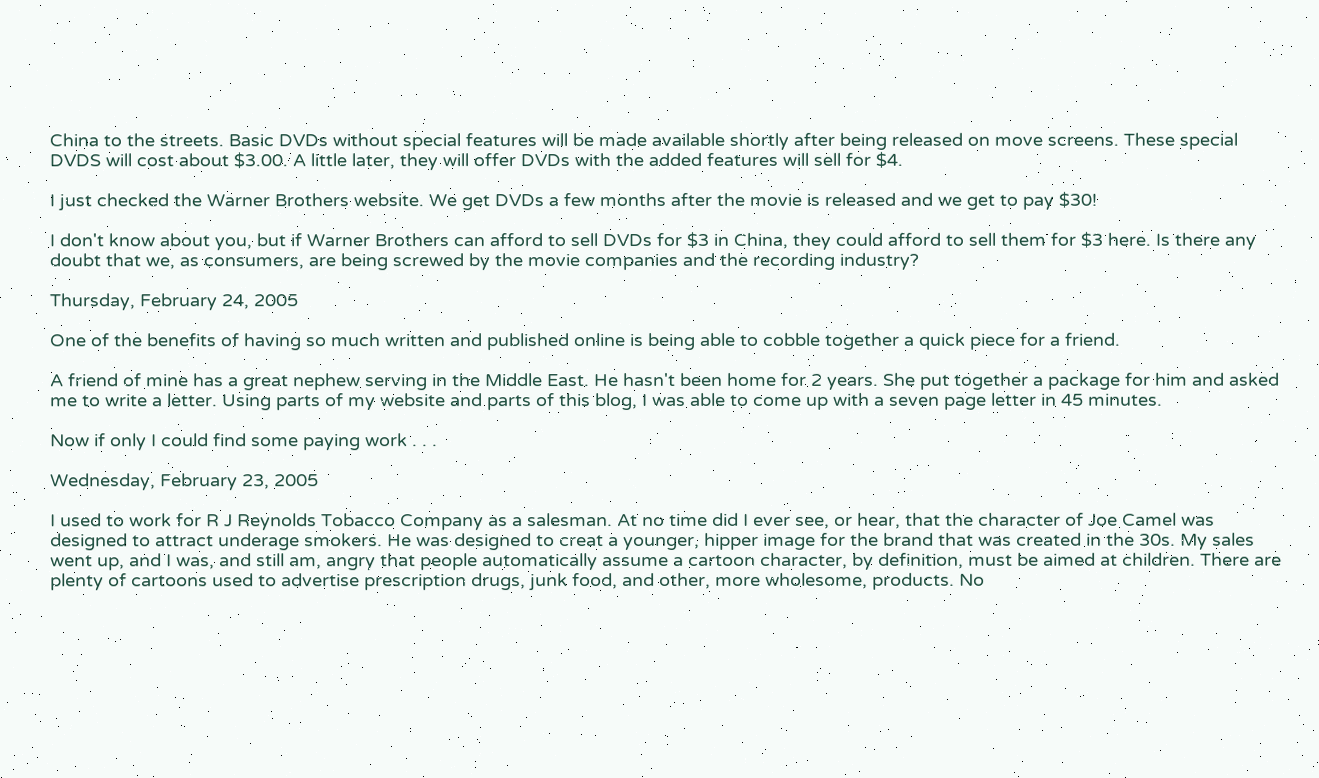China to the streets. Basic DVDs without special features will be made available shortly after being released on move screens. These special DVDS will cost about $3.00. A little later, they will offer DVDs with the added features will sell for $4.

I just checked the Warner Brothers website. We get DVDs a few months after the movie is released and we get to pay $30!

I don't know about you, but if Warner Brothers can afford to sell DVDs for $3 in China, they could afford to sell them for $3 here. Is there any doubt that we, as consumers, are being screwed by the movie companies and the recording industry?

Thursday, February 24, 2005

One of the benefits of having so much written and published online is being able to cobble together a quick piece for a friend.

A friend of mine has a great nephew serving in the Middle East. He hasn't been home for 2 years. She put together a package for him and asked me to write a letter. Using parts of my website and parts of this blog, I was able to come up with a seven page letter in 45 minutes.

Now if only I could find some paying work . . .

Wednesday, February 23, 2005

I used to work for R J Reynolds Tobacco Company as a salesman. At no time did I ever see, or hear, that the character of Joe Camel was designed to attract underage smokers. He was designed to creat a younger, hipper image for the brand that was created in the 30s. My sales went up, and I was, and still am, angry that people automatically assume a cartoon character, by definition, must be aimed at children. There are plenty of cartoons used to advertise prescription drugs, junk food, and other, more wholesome, products. No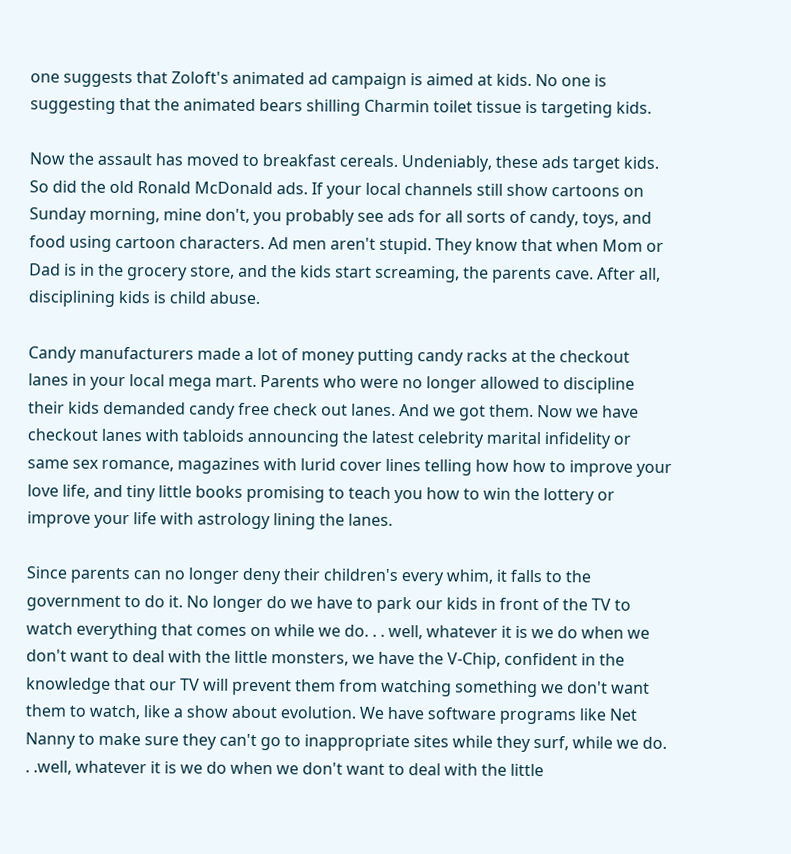one suggests that Zoloft's animated ad campaign is aimed at kids. No one is suggesting that the animated bears shilling Charmin toilet tissue is targeting kids.

Now the assault has moved to breakfast cereals. Undeniably, these ads target kids. So did the old Ronald McDonald ads. If your local channels still show cartoons on Sunday morning, mine don't, you probably see ads for all sorts of candy, toys, and food using cartoon characters. Ad men aren't stupid. They know that when Mom or Dad is in the grocery store, and the kids start screaming, the parents cave. After all, disciplining kids is child abuse.

Candy manufacturers made a lot of money putting candy racks at the checkout lanes in your local mega mart. Parents who were no longer allowed to discipline their kids demanded candy free check out lanes. And we got them. Now we have checkout lanes with tabloids announcing the latest celebrity marital infidelity or same sex romance, magazines with lurid cover lines telling how how to improve your love life, and tiny little books promising to teach you how to win the lottery or improve your life with astrology lining the lanes.

Since parents can no longer deny their children's every whim, it falls to the government to do it. No longer do we have to park our kids in front of the TV to watch everything that comes on while we do. . . well, whatever it is we do when we don't want to deal with the little monsters, we have the V-Chip, confident in the knowledge that our TV will prevent them from watching something we don't want them to watch, like a show about evolution. We have software programs like Net Nanny to make sure they can't go to inappropriate sites while they surf, while we do. . .well, whatever it is we do when we don't want to deal with the little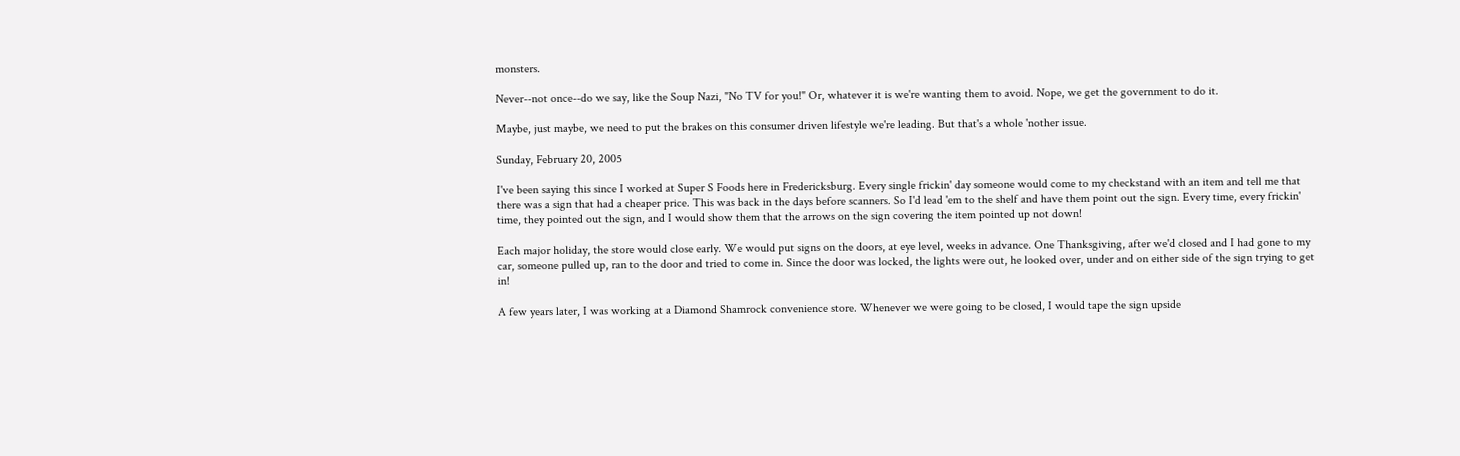monsters.

Never--not once--do we say, like the Soup Nazi, "No TV for you!" Or, whatever it is we're wanting them to avoid. Nope, we get the government to do it.

Maybe, just maybe, we need to put the brakes on this consumer driven lifestyle we're leading. But that's a whole 'nother issue.

Sunday, February 20, 2005

I've been saying this since I worked at Super S Foods here in Fredericksburg. Every single frickin' day someone would come to my checkstand with an item and tell me that there was a sign that had a cheaper price. This was back in the days before scanners. So I'd lead 'em to the shelf and have them point out the sign. Every time, every frickin' time, they pointed out the sign, and I would show them that the arrows on the sign covering the item pointed up not down!

Each major holiday, the store would close early. We would put signs on the doors, at eye level, weeks in advance. One Thanksgiving, after we'd closed and I had gone to my car, someone pulled up, ran to the door and tried to come in. Since the door was locked, the lights were out, he looked over, under and on either side of the sign trying to get in!

A few years later, I was working at a Diamond Shamrock convenience store. Whenever we were going to be closed, I would tape the sign upside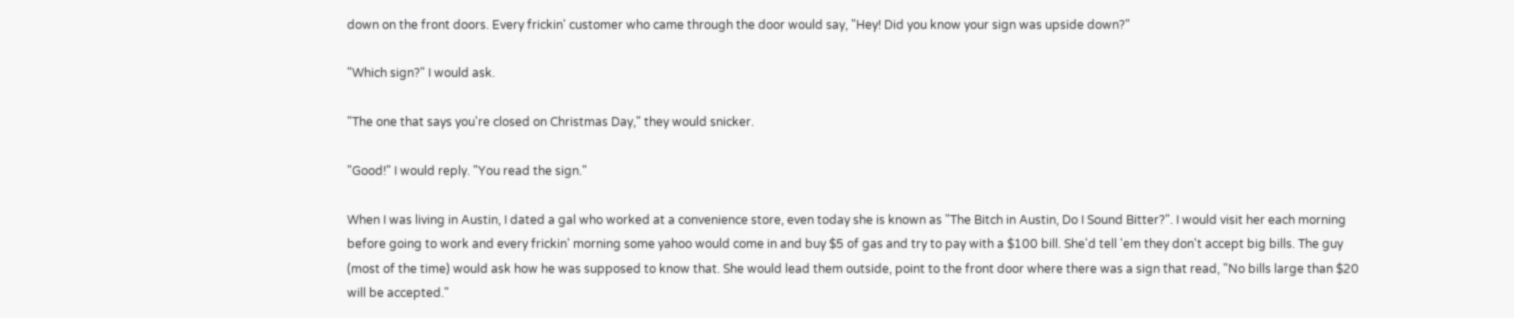down on the front doors. Every frickin' customer who came through the door would say, "Hey! Did you know your sign was upside down?"

"Which sign?" I would ask.

"The one that says you're closed on Christmas Day," they would snicker.

"Good!" I would reply. "You read the sign."

When I was living in Austin, I dated a gal who worked at a convenience store, even today she is known as "The Bitch in Austin, Do I Sound Bitter?". I would visit her each morning before going to work and every frickin' morning some yahoo would come in and buy $5 of gas and try to pay with a $100 bill. She'd tell 'em they don't accept big bills. The guy (most of the time) would ask how he was supposed to know that. She would lead them outside, point to the front door where there was a sign that read, "No bills large than $20 will be accepted."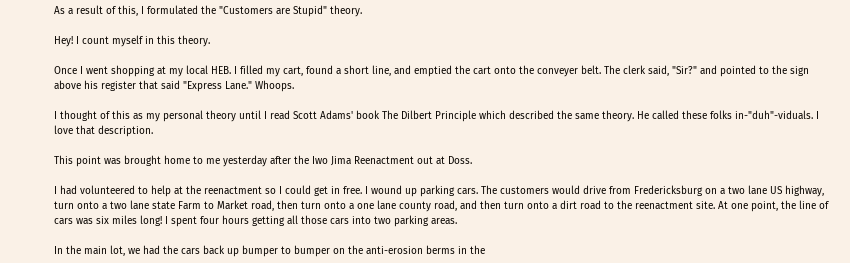As a result of this, I formulated the "Customers are Stupid" theory.

Hey! I count myself in this theory.

Once I went shopping at my local HEB. I filled my cart, found a short line, and emptied the cart onto the conveyer belt. The clerk said, "Sir?" and pointed to the sign above his register that said "Express Lane." Whoops.

I thought of this as my personal theory until I read Scott Adams' book The Dilbert Principle which described the same theory. He called these folks in-"duh"-viduals. I love that description.

This point was brought home to me yesterday after the Iwo Jima Reenactment out at Doss.

I had volunteered to help at the reenactment so I could get in free. I wound up parking cars. The customers would drive from Fredericksburg on a two lane US highway, turn onto a two lane state Farm to Market road, then turn onto a one lane county road, and then turn onto a dirt road to the reenactment site. At one point, the line of cars was six miles long! I spent four hours getting all those cars into two parking areas.

In the main lot, we had the cars back up bumper to bumper on the anti-erosion berms in the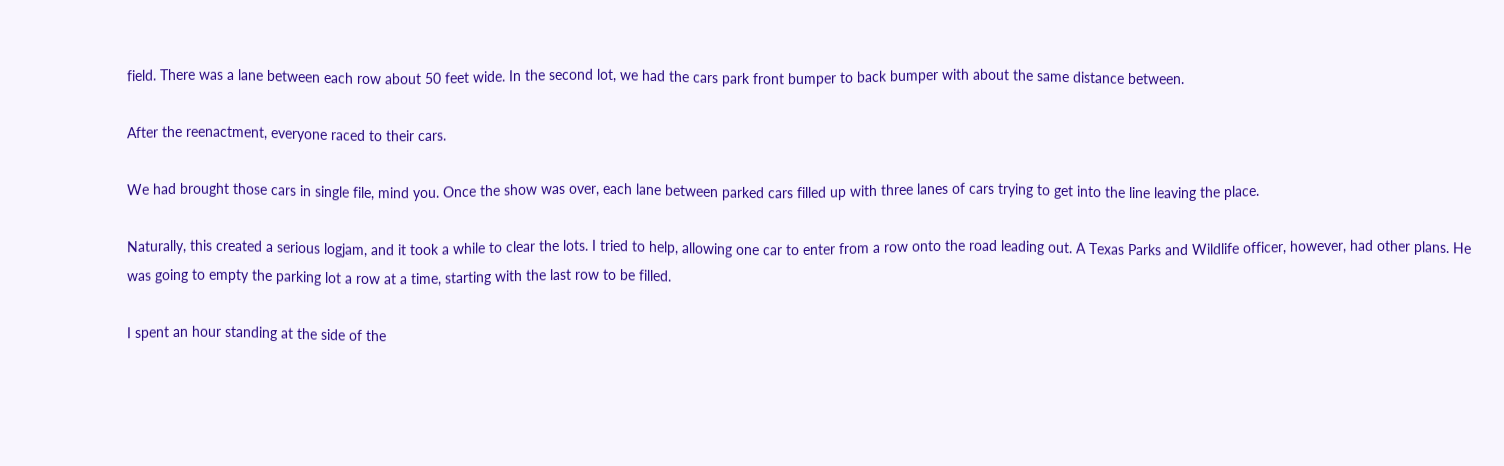field. There was a lane between each row about 50 feet wide. In the second lot, we had the cars park front bumper to back bumper with about the same distance between.

After the reenactment, everyone raced to their cars.

We had brought those cars in single file, mind you. Once the show was over, each lane between parked cars filled up with three lanes of cars trying to get into the line leaving the place.

Naturally, this created a serious logjam, and it took a while to clear the lots. I tried to help, allowing one car to enter from a row onto the road leading out. A Texas Parks and Wildlife officer, however, had other plans. He was going to empty the parking lot a row at a time, starting with the last row to be filled.

I spent an hour standing at the side of the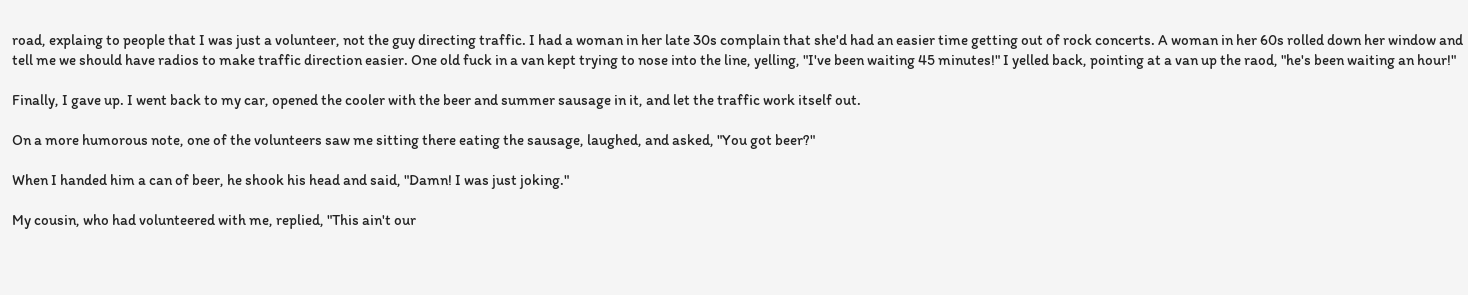road, explaing to people that I was just a volunteer, not the guy directing traffic. I had a woman in her late 30s complain that she'd had an easier time getting out of rock concerts. A woman in her 60s rolled down her window and tell me we should have radios to make traffic direction easier. One old fuck in a van kept trying to nose into the line, yelling, "I've been waiting 45 minutes!" I yelled back, pointing at a van up the raod, "he's been waiting an hour!"

Finally, I gave up. I went back to my car, opened the cooler with the beer and summer sausage in it, and let the traffic work itself out.

On a more humorous note, one of the volunteers saw me sitting there eating the sausage, laughed, and asked, "You got beer?"

When I handed him a can of beer, he shook his head and said, "Damn! I was just joking."

My cousin, who had volunteered with me, replied, "This ain't our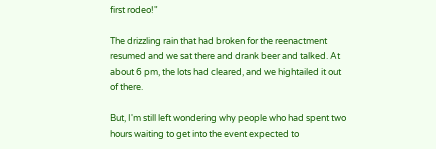first rodeo!"

The drizzling rain that had broken for the reenactment resumed and we sat there and drank beer and talked. At about 6 pm, the lots had cleared, and we hightailed it out of there.

But, I'm still left wondering why people who had spent two hours waiting to get into the event expected to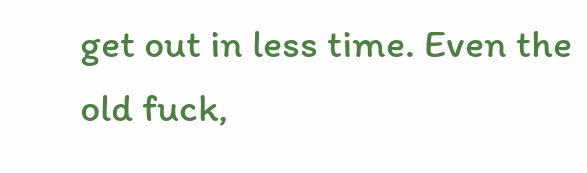get out in less time. Even the old fuck,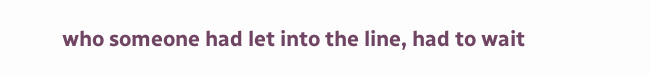who someone had let into the line, had to wait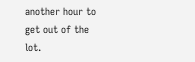another hour to get out of the lot.